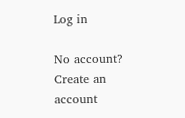Log in

No account? Create an account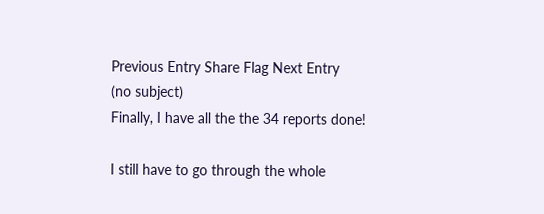Previous Entry Share Flag Next Entry
(no subject)
Finally, I have all the the 34 reports done!

I still have to go through the whole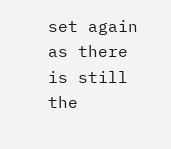set again as there is still the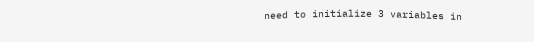need to initialize 3 variables in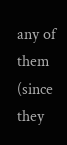any of them (since they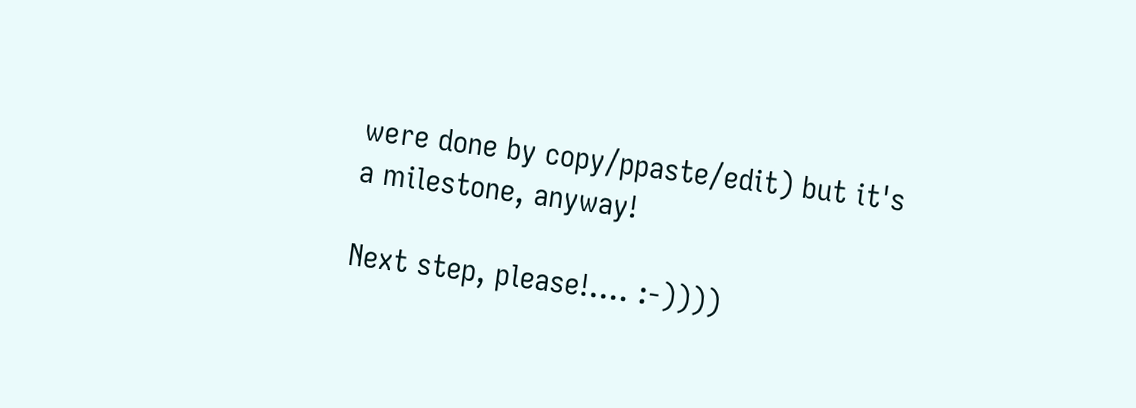were done by copy/ppaste/edit) but it's a milestone, anyway!

Next step, please!.... :-))))